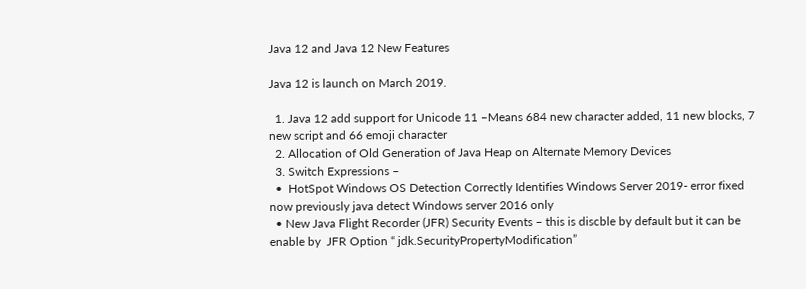Java 12 and Java 12 New Features

Java 12 is launch on March 2019.

  1. Java 12 add support for Unicode 11 –Means 684 new character added, 11 new blocks, 7 new script and 66 emoji character
  2. Allocation of Old Generation of Java Heap on Alternate Memory Devices
  3. Switch Expressions –
  •  HotSpot Windows OS Detection Correctly Identifies Windows Server 2019- error fixed now previously java detect Windows server 2016 only
  • New Java Flight Recorder (JFR) Security Events – this is discble by default but it can be enable by  JFR Option “ jdk.SecurityPropertyModification”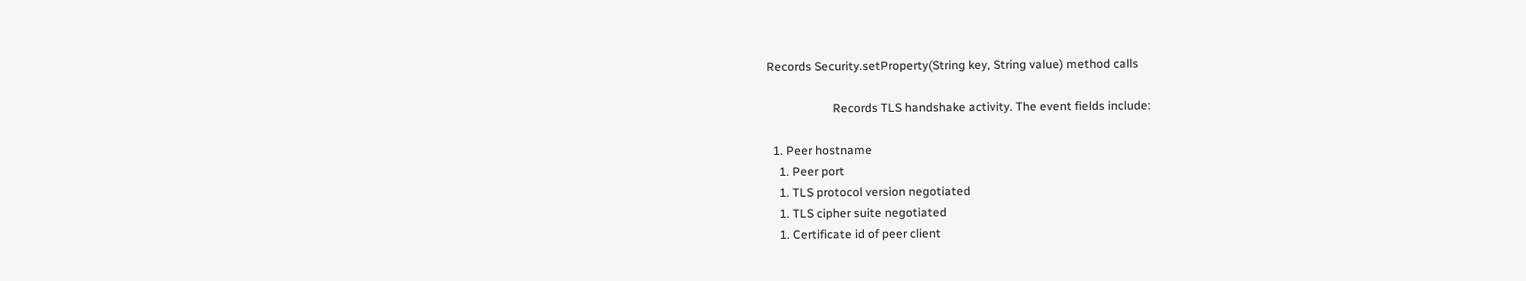Records Security.setProperty(String key, String value) method calls

                      Records TLS handshake activity. The event fields include:

  1. Peer hostname
    1. Peer port
    1. TLS protocol version negotiated
    1. TLS cipher suite negotiated
    1. Certificate id of peer client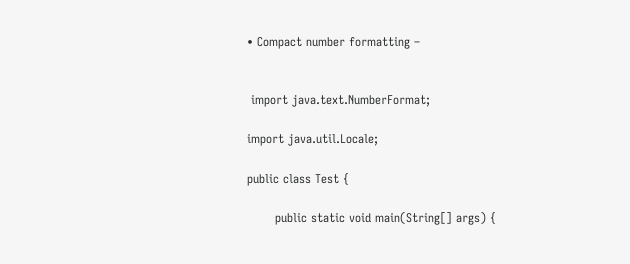• Compact number formatting –


 import java.text.NumberFormat;

import java.util.Locale;

public class Test {

       public static void main(String[] args) {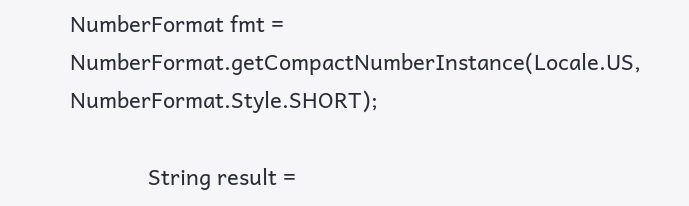NumberFormat fmt = NumberFormat.getCompactNumberInstance(Locale.US, NumberFormat.Style.SHORT);

             String result =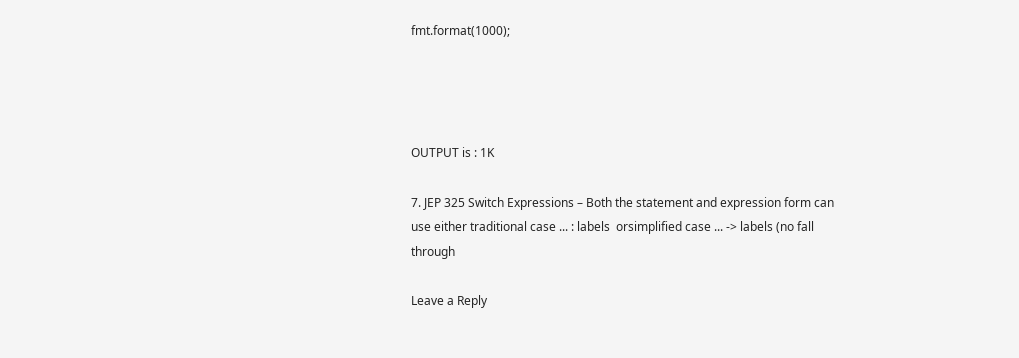fmt.format(1000);




OUTPUT is : 1K

7. JEP 325 Switch Expressions – Both the statement and expression form can use either traditional case ... : labels  orsimplified case ... -> labels (no fall through

Leave a Reply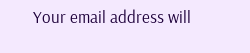Your email address will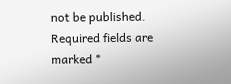not be published. Required fields are marked *